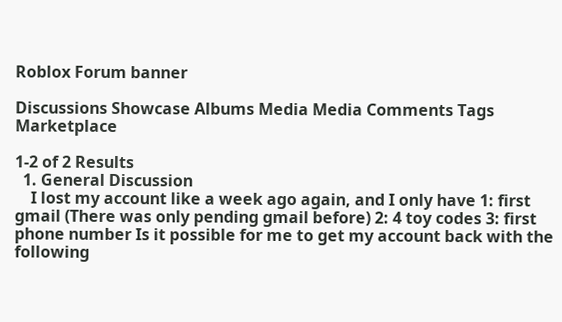Roblox Forum banner

Discussions Showcase Albums Media Media Comments Tags Marketplace

1-2 of 2 Results
  1. General Discussion
    I lost my account like a week ago again, and I only have 1: first gmail (There was only pending gmail before) 2: 4 toy codes 3: first phone number Is it possible for me to get my account back with the following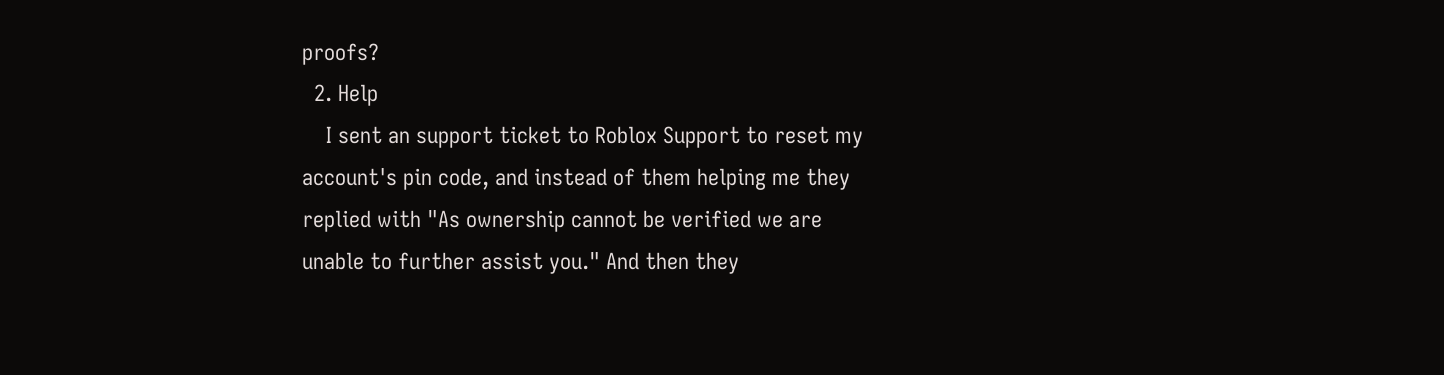proofs?
  2. Help
    I sent an support ticket to Roblox Support to reset my account's pin code, and instead of them helping me they replied with "As ownership cannot be verified we are unable to further assist you." And then they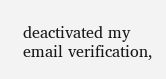deactivated my email verification,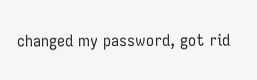changed my password, got rid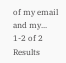of my email and my...
1-2 of 2 Results